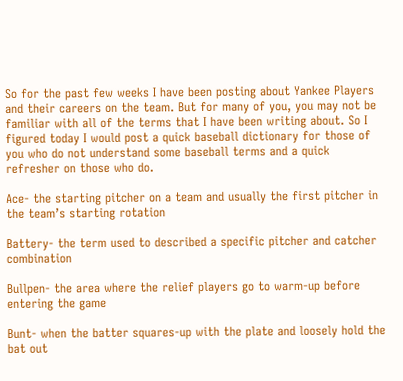So for the past few weeks I have been posting about Yankee Players and their careers on the team. But for many of you, you may not be familiar with all of the terms that I have been writing about. So I figured today I would post a quick baseball dictionary for those of you who do not understand some baseball terms and a quick refresher on those who do.

Ace- the starting pitcher on a team and usually the first pitcher in the team’s starting rotation

Battery- the term used to described a specific pitcher and catcher combination

Bullpen- the area where the relief players go to warm-up before entering the game

Bunt- when the batter squares-up with the plate and loosely hold the bat out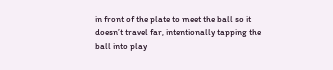in front of the plate to meet the ball so it doesn’t travel far, intentionally tapping the ball into play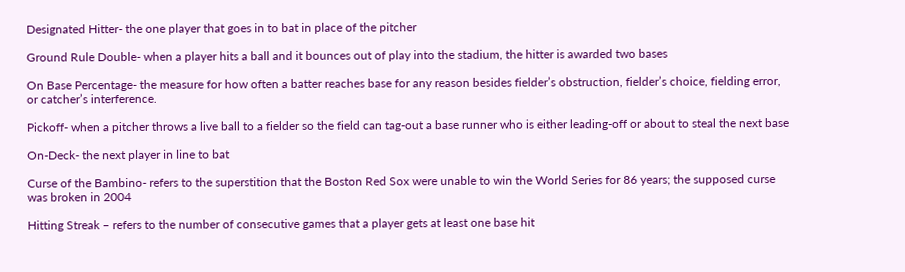Designated Hitter- the one player that goes in to bat in place of the pitcher

Ground Rule Double- when a player hits a ball and it bounces out of play into the stadium, the hitter is awarded two bases

On Base Percentage- the measure for how often a batter reaches base for any reason besides fielder’s obstruction, fielder’s choice, fielding error, or catcher’s interference.

Pickoff- when a pitcher throws a live ball to a fielder so the field can tag-out a base runner who is either leading-off or about to steal the next base

On-Deck- the next player in line to bat

Curse of the Bambino- refers to the superstition that the Boston Red Sox were unable to win the World Series for 86 years; the supposed curse was broken in 2004

Hitting Streak – refers to the number of consecutive games that a player gets at least one base hit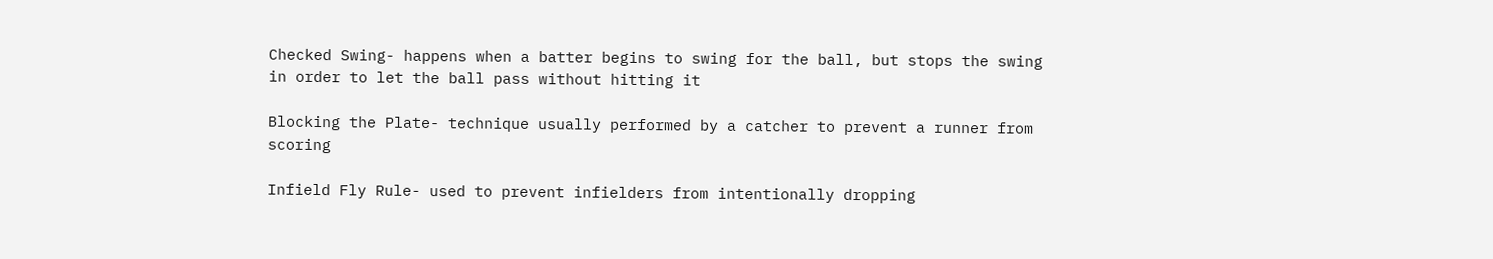Checked Swing- happens when a batter begins to swing for the ball, but stops the swing in order to let the ball pass without hitting it

Blocking the Plate- technique usually performed by a catcher to prevent a runner from scoring

Infield Fly Rule- used to prevent infielders from intentionally dropping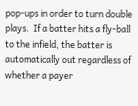pop-ups in order to turn double plays.  If a batter hits a fly-ball to the infield, the batter is automatically out regardless of whether a payer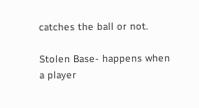catches the ball or not.

Stolen Base- happens when a player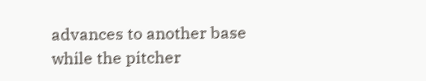advances to another base while the pitcher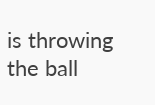is throwing the ball